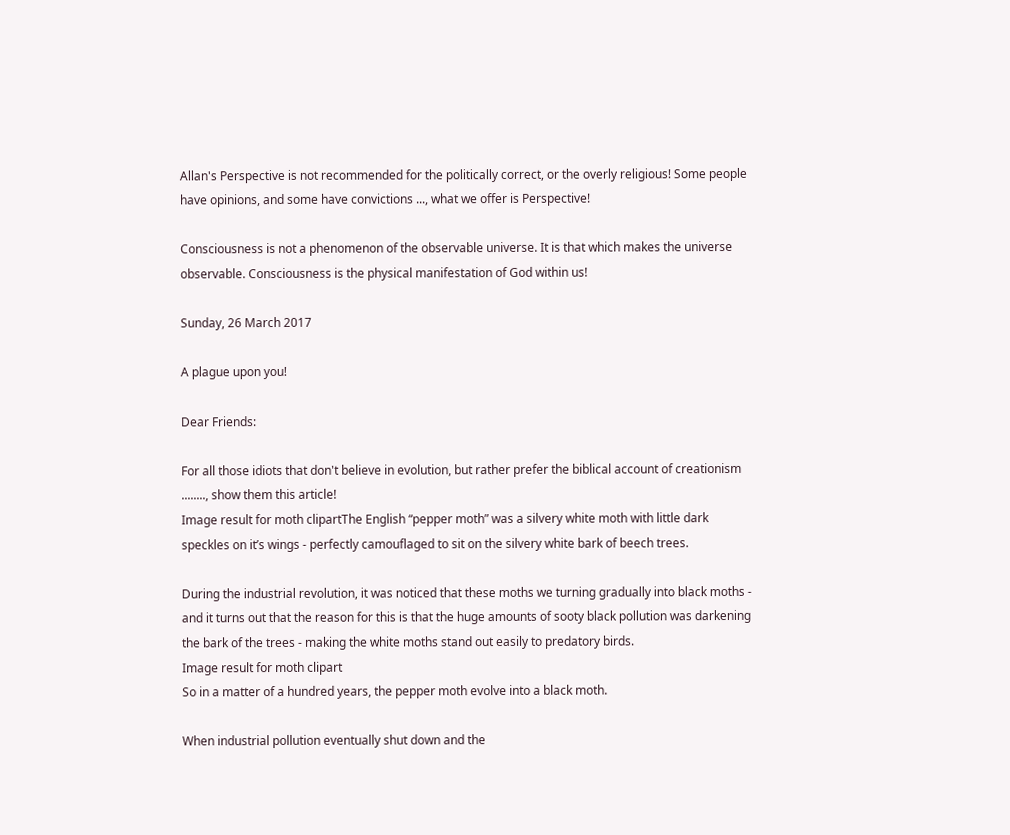Allan's Perspective is not recommended for the politically correct, or the overly religious! Some people have opinions, and some have convictions ..., what we offer is Perspective!

Consciousness is not a phenomenon of the observable universe. It is that which makes the universe observable. Consciousness is the physical manifestation of God within us!

Sunday, 26 March 2017

A plague upon you!

Dear Friends:

For all those idiots that don't believe in evolution, but rather prefer the biblical account of creationism ........, show them this article!
Image result for moth clipartThe English “pepper moth” was a silvery white moth with little dark speckles on it’s wings - perfectly camouflaged to sit on the silvery white bark of beech trees.

During the industrial revolution, it was noticed that these moths we turning gradually into black moths - and it turns out that the reason for this is that the huge amounts of sooty black pollution was darkening the bark of the trees - making the white moths stand out easily to predatory birds.
Image result for moth clipart
So in a matter of a hundred years, the pepper moth evolve into a black moth.

When industrial pollution eventually shut down and the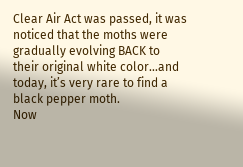Clear Air Act was passed, it was noticed that the moths were gradually evolving BACK to their original white color…and today, it’s very rare to find a black pepper moth.
Now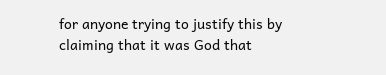for anyone trying to justify this by claiming that it was God that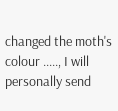changed the moth's colour ....., I will personally send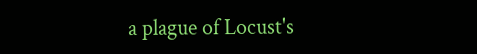a plague of Locust's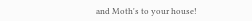and Moth's to your house!